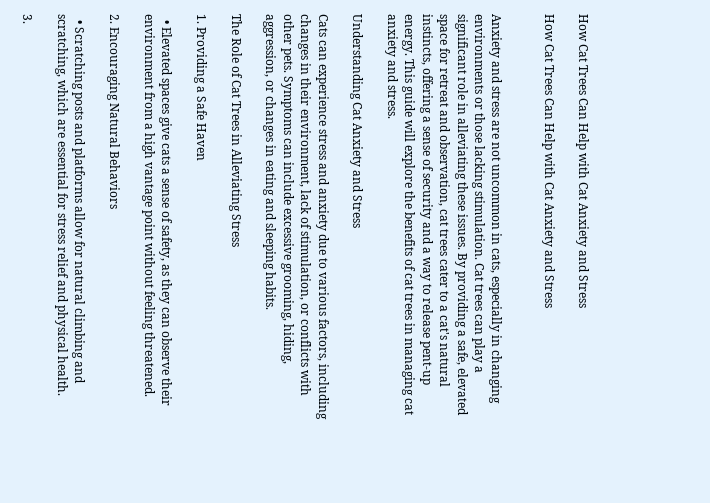How Cat Trees Can Help with Cat Anxiety and Stress

How Cat Trees Can Help with Cat Anxiety and Stress


Anxiety and stress are not uncommon in cats, especially in changing environments or those lacking stimulation. Cat trees can play a significant role in alleviating these issues. By providing a safe, elevated space for retreat and observation, cat trees cater to a cat's natural instincts, offering a sense of security and a way to release pent-up energy. This guide will explore the benefits of cat trees in managing cat anxiety and stress.

Understanding Cat Anxiety and Stress

Cats can experience stress and anxiety due to various factors, including changes in their environment, lack of stimulation, or conflicts with other pets. Symptoms can include excessive grooming, hiding, aggression, or changes in eating and sleeping habits.

The Role of Cat Trees in Alleviating Stress

1. Providing a Safe Haven

  • Elevated spaces give cats a sense of safety, as they can observe their environment from a high vantage point without feeling threatened.

2. Encouraging Natural Behaviors

  • Scratching posts and platforms allow for natural climbing and scratching, which are essential for stress relief and physical health.

3.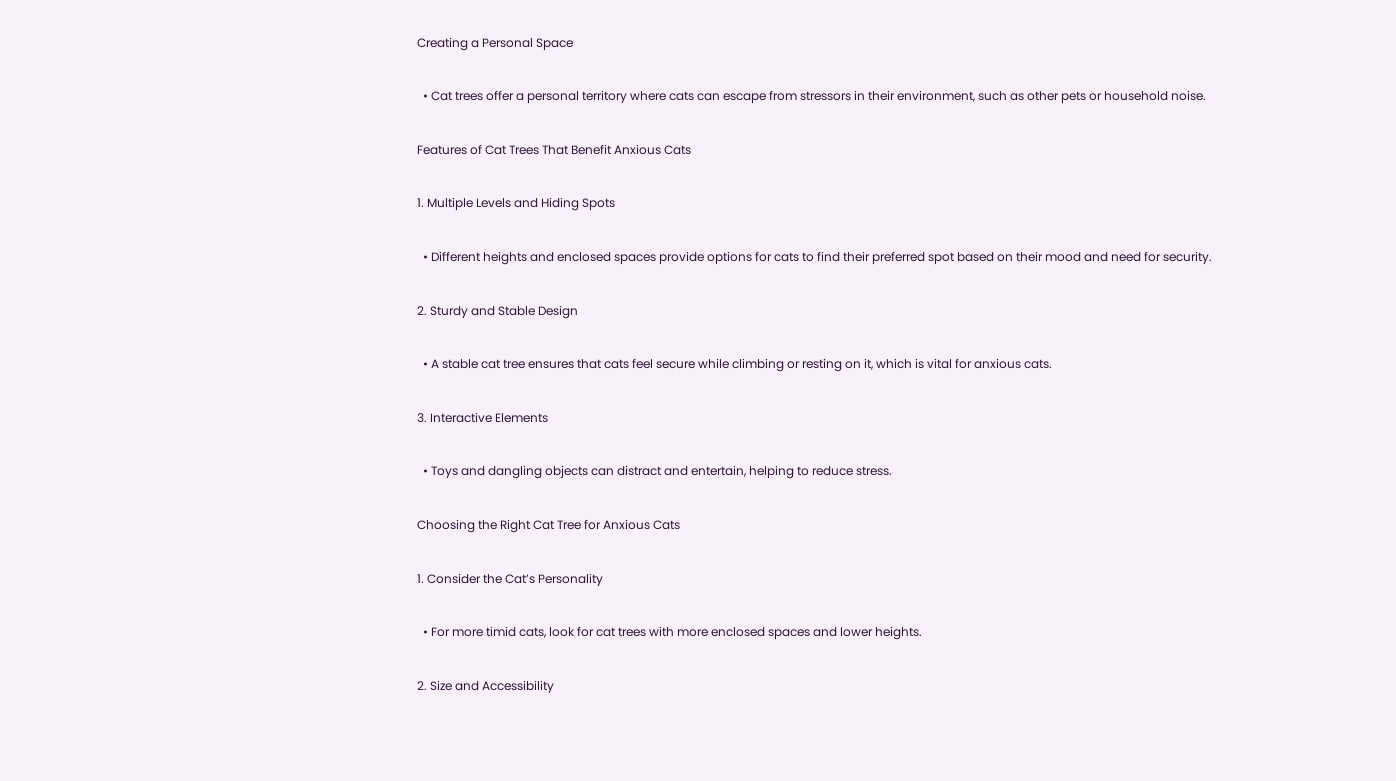Creating a Personal Space

  • Cat trees offer a personal territory where cats can escape from stressors in their environment, such as other pets or household noise.

Features of Cat Trees That Benefit Anxious Cats

1. Multiple Levels and Hiding Spots

  • Different heights and enclosed spaces provide options for cats to find their preferred spot based on their mood and need for security.

2. Sturdy and Stable Design

  • A stable cat tree ensures that cats feel secure while climbing or resting on it, which is vital for anxious cats.

3. Interactive Elements

  • Toys and dangling objects can distract and entertain, helping to reduce stress.

Choosing the Right Cat Tree for Anxious Cats

1. Consider the Cat’s Personality

  • For more timid cats, look for cat trees with more enclosed spaces and lower heights.

2. Size and Accessibility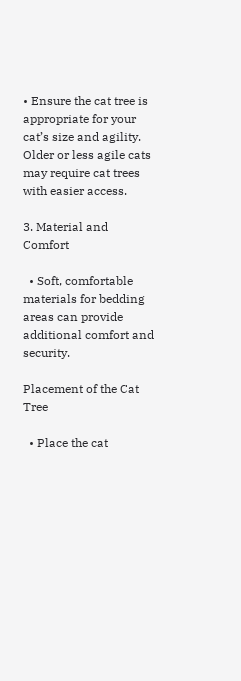• Ensure the cat tree is appropriate for your cat’s size and agility. Older or less agile cats may require cat trees with easier access.

3. Material and Comfort

  • Soft, comfortable materials for bedding areas can provide additional comfort and security.

Placement of the Cat Tree

  • Place the cat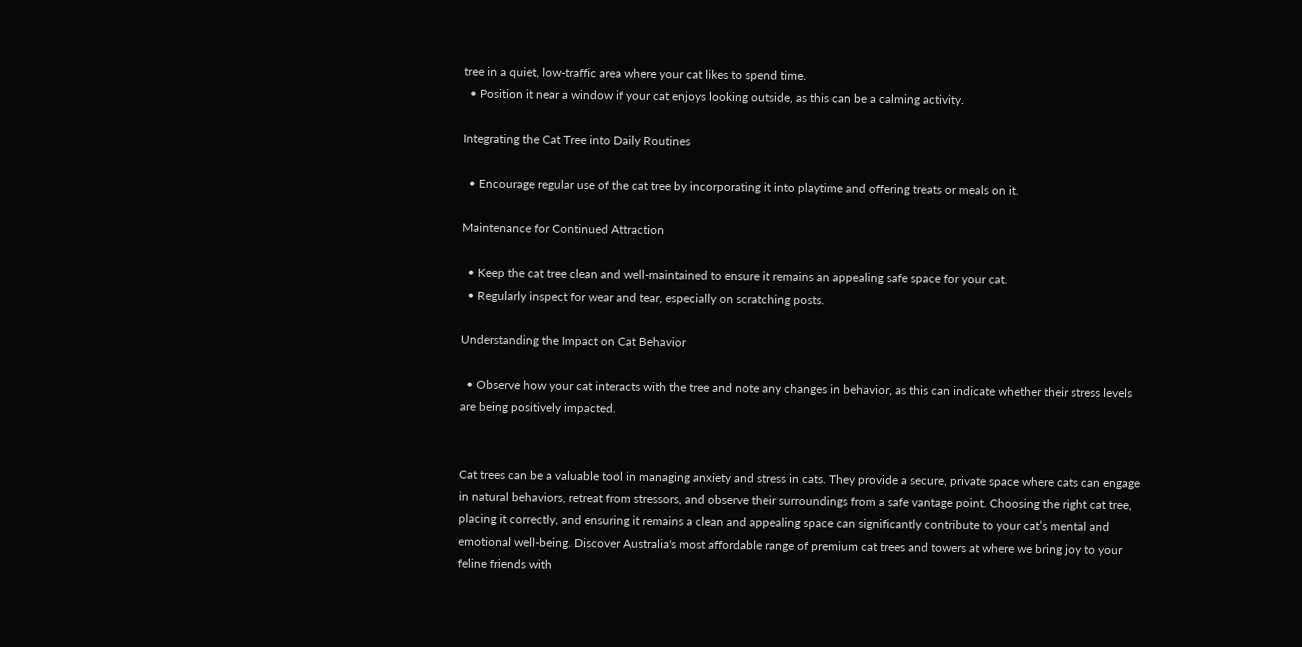tree in a quiet, low-traffic area where your cat likes to spend time.
  • Position it near a window if your cat enjoys looking outside, as this can be a calming activity.

Integrating the Cat Tree into Daily Routines

  • Encourage regular use of the cat tree by incorporating it into playtime and offering treats or meals on it.

Maintenance for Continued Attraction

  • Keep the cat tree clean and well-maintained to ensure it remains an appealing safe space for your cat.
  • Regularly inspect for wear and tear, especially on scratching posts.

Understanding the Impact on Cat Behavior

  • Observe how your cat interacts with the tree and note any changes in behavior, as this can indicate whether their stress levels are being positively impacted.


Cat trees can be a valuable tool in managing anxiety and stress in cats. They provide a secure, private space where cats can engage in natural behaviors, retreat from stressors, and observe their surroundings from a safe vantage point. Choosing the right cat tree, placing it correctly, and ensuring it remains a clean and appealing space can significantly contribute to your cat’s mental and emotional well-being. Discover Australia's most affordable range of premium cat trees and towers at where we bring joy to your feline friends with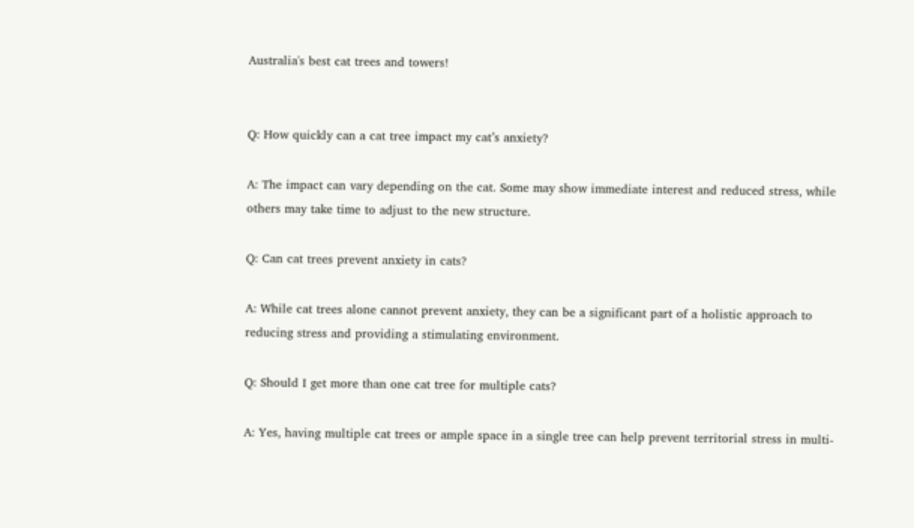Australia's best cat trees and towers!


Q: How quickly can a cat tree impact my cat’s anxiety?

A: The impact can vary depending on the cat. Some may show immediate interest and reduced stress, while others may take time to adjust to the new structure.

Q: Can cat trees prevent anxiety in cats?

A: While cat trees alone cannot prevent anxiety, they can be a significant part of a holistic approach to reducing stress and providing a stimulating environment.

Q: Should I get more than one cat tree for multiple cats?

A: Yes, having multiple cat trees or ample space in a single tree can help prevent territorial stress in multi-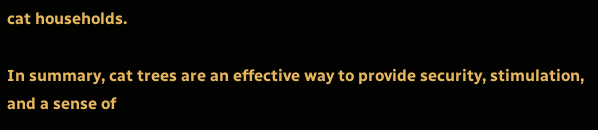cat households.

In summary, cat trees are an effective way to provide security, stimulation, and a sense of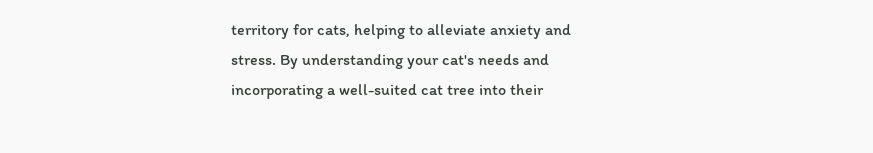territory for cats, helping to alleviate anxiety and stress. By understanding your cat's needs and incorporating a well-suited cat tree into their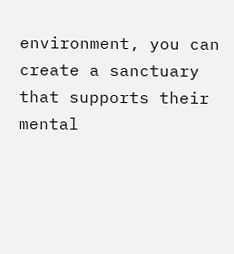environment, you can create a sanctuary that supports their mental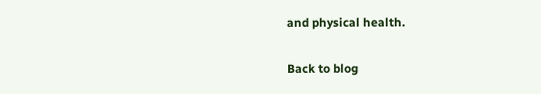and physical health.

Back to blog